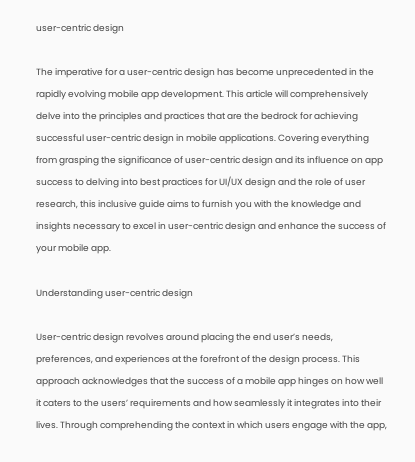user-centric design

The imperative for a user-centric design has become unprecedented in the rapidly evolving mobile app development. This article will comprehensively delve into the principles and practices that are the bedrock for achieving successful user-centric design in mobile applications. Covering everything from grasping the significance of user-centric design and its influence on app success to delving into best practices for UI/UX design and the role of user research, this inclusive guide aims to furnish you with the knowledge and insights necessary to excel in user-centric design and enhance the success of your mobile app.

Understanding user-centric design

User-centric design revolves around placing the end user’s needs, preferences, and experiences at the forefront of the design process. This approach acknowledges that the success of a mobile app hinges on how well it caters to the users’ requirements and how seamlessly it integrates into their lives. Through comprehending the context in which users engage with the app,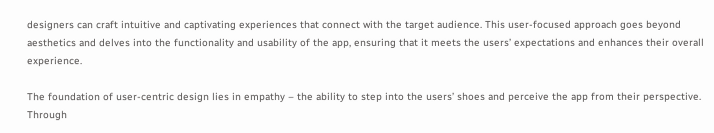designers can craft intuitive and captivating experiences that connect with the target audience. This user-focused approach goes beyond aesthetics and delves into the functionality and usability of the app, ensuring that it meets the users’ expectations and enhances their overall experience.

The foundation of user-centric design lies in empathy – the ability to step into the users’ shoes and perceive the app from their perspective. Through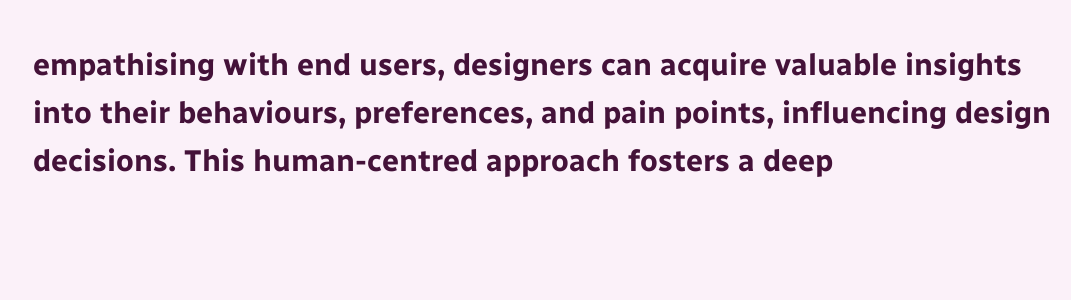empathising with end users, designers can acquire valuable insights into their behaviours, preferences, and pain points, influencing design decisions. This human-centred approach fosters a deep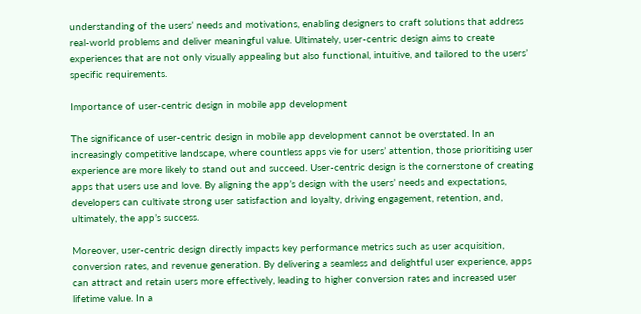understanding of the users’ needs and motivations, enabling designers to craft solutions that address real-world problems and deliver meaningful value. Ultimately, user-centric design aims to create experiences that are not only visually appealing but also functional, intuitive, and tailored to the users’ specific requirements.

Importance of user-centric design in mobile app development

The significance of user-centric design in mobile app development cannot be overstated. In an increasingly competitive landscape, where countless apps vie for users’ attention, those prioritising user experience are more likely to stand out and succeed. User-centric design is the cornerstone of creating apps that users use and love. By aligning the app’s design with the users’ needs and expectations, developers can cultivate strong user satisfaction and loyalty, driving engagement, retention, and, ultimately, the app’s success.

Moreover, user-centric design directly impacts key performance metrics such as user acquisition, conversion rates, and revenue generation. By delivering a seamless and delightful user experience, apps can attract and retain users more effectively, leading to higher conversion rates and increased user lifetime value. In a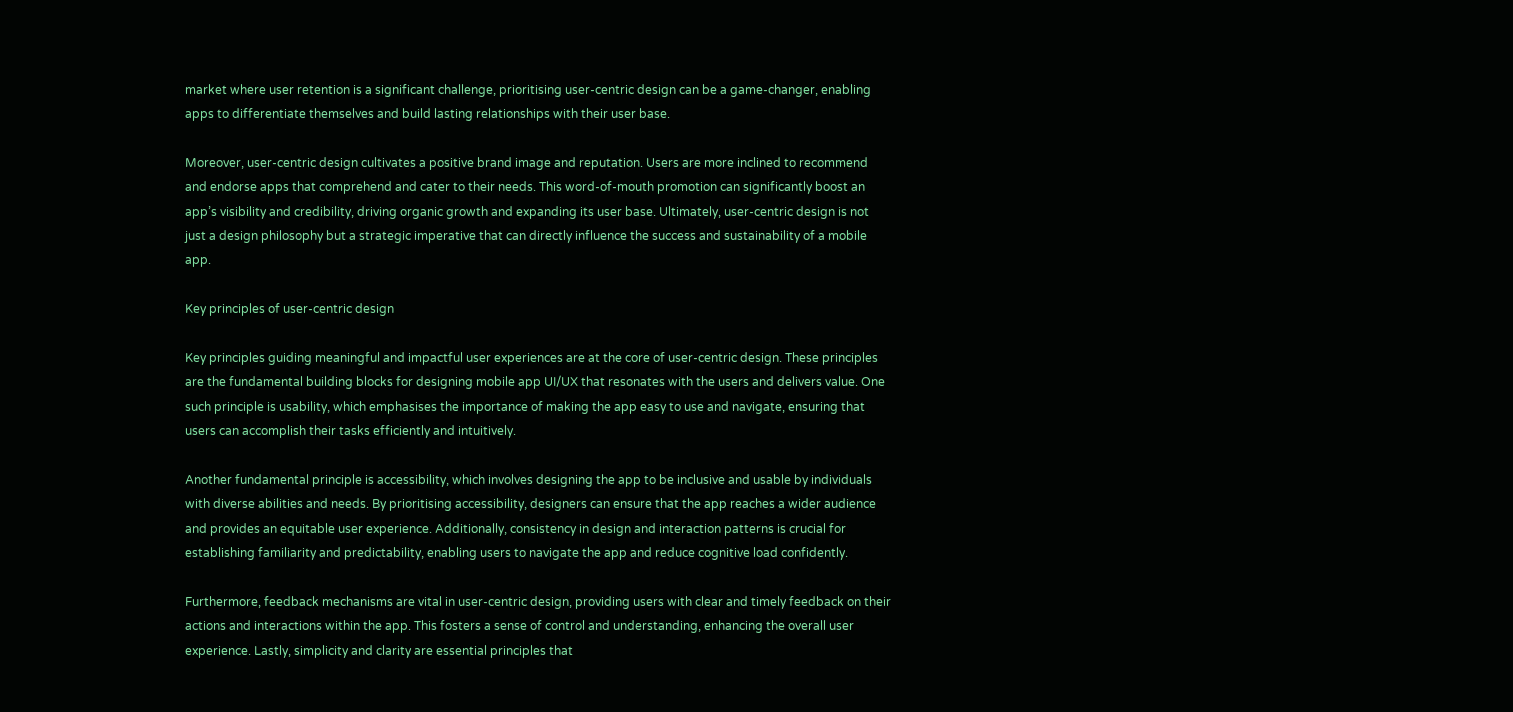market where user retention is a significant challenge, prioritising user-centric design can be a game-changer, enabling apps to differentiate themselves and build lasting relationships with their user base.

Moreover, user-centric design cultivates a positive brand image and reputation. Users are more inclined to recommend and endorse apps that comprehend and cater to their needs. This word-of-mouth promotion can significantly boost an app’s visibility and credibility, driving organic growth and expanding its user base. Ultimately, user-centric design is not just a design philosophy but a strategic imperative that can directly influence the success and sustainability of a mobile app.

Key principles of user-centric design

Key principles guiding meaningful and impactful user experiences are at the core of user-centric design. These principles are the fundamental building blocks for designing mobile app UI/UX that resonates with the users and delivers value. One such principle is usability, which emphasises the importance of making the app easy to use and navigate, ensuring that users can accomplish their tasks efficiently and intuitively.

Another fundamental principle is accessibility, which involves designing the app to be inclusive and usable by individuals with diverse abilities and needs. By prioritising accessibility, designers can ensure that the app reaches a wider audience and provides an equitable user experience. Additionally, consistency in design and interaction patterns is crucial for establishing familiarity and predictability, enabling users to navigate the app and reduce cognitive load confidently.

Furthermore, feedback mechanisms are vital in user-centric design, providing users with clear and timely feedback on their actions and interactions within the app. This fosters a sense of control and understanding, enhancing the overall user experience. Lastly, simplicity and clarity are essential principles that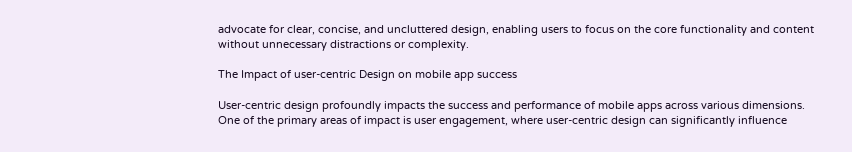advocate for clear, concise, and uncluttered design, enabling users to focus on the core functionality and content without unnecessary distractions or complexity.

The Impact of user-centric Design on mobile app success

User-centric design profoundly impacts the success and performance of mobile apps across various dimensions. One of the primary areas of impact is user engagement, where user-centric design can significantly influence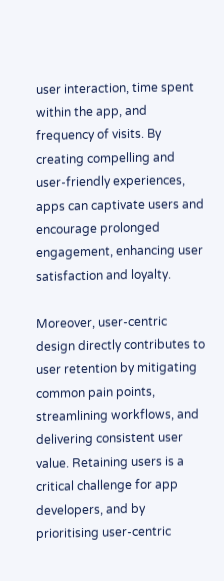user interaction, time spent within the app, and frequency of visits. By creating compelling and user-friendly experiences, apps can captivate users and encourage prolonged engagement, enhancing user satisfaction and loyalty.

Moreover, user-centric design directly contributes to user retention by mitigating common pain points, streamlining workflows, and delivering consistent user value. Retaining users is a critical challenge for app developers, and by prioritising user-centric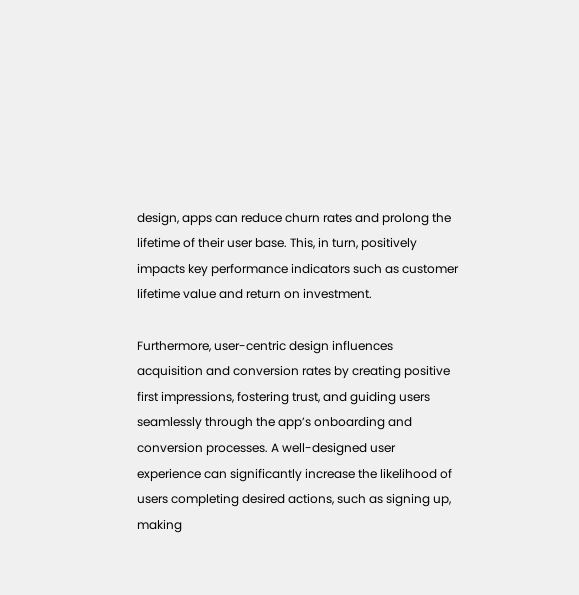design, apps can reduce churn rates and prolong the lifetime of their user base. This, in turn, positively impacts key performance indicators such as customer lifetime value and return on investment.

Furthermore, user-centric design influences acquisition and conversion rates by creating positive first impressions, fostering trust, and guiding users seamlessly through the app’s onboarding and conversion processes. A well-designed user experience can significantly increase the likelihood of users completing desired actions, such as signing up, making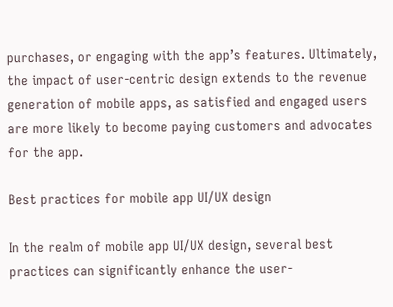purchases, or engaging with the app’s features. Ultimately, the impact of user-centric design extends to the revenue generation of mobile apps, as satisfied and engaged users are more likely to become paying customers and advocates for the app.

Best practices for mobile app UI/UX design

In the realm of mobile app UI/UX design, several best practices can significantly enhance the user-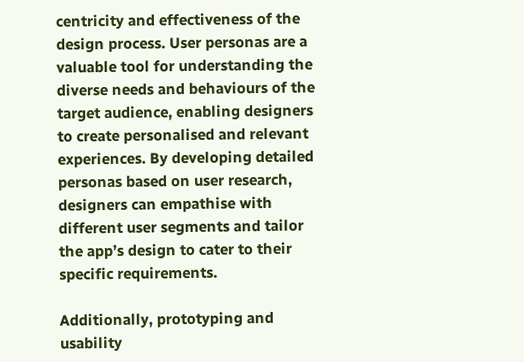centricity and effectiveness of the design process. User personas are a valuable tool for understanding the diverse needs and behaviours of the target audience, enabling designers to create personalised and relevant experiences. By developing detailed personas based on user research, designers can empathise with different user segments and tailor the app’s design to cater to their specific requirements.

Additionally, prototyping and usability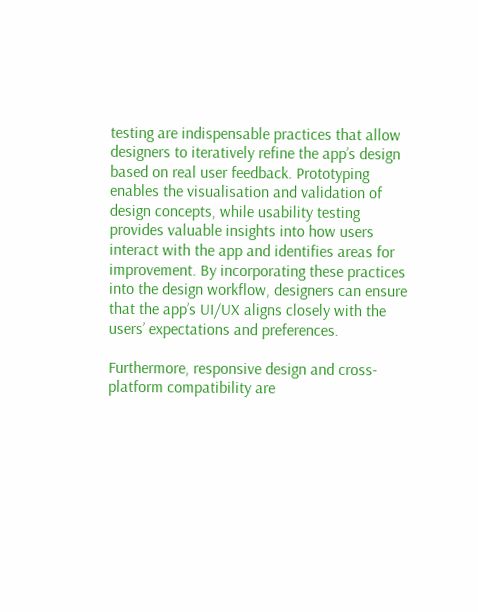testing are indispensable practices that allow designers to iteratively refine the app’s design based on real user feedback. Prototyping enables the visualisation and validation of design concepts, while usability testing provides valuable insights into how users interact with the app and identifies areas for improvement. By incorporating these practices into the design workflow, designers can ensure that the app’s UI/UX aligns closely with the users’ expectations and preferences.

Furthermore, responsive design and cross-platform compatibility are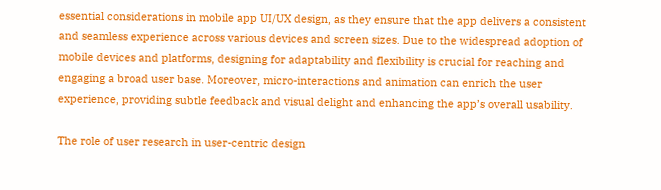essential considerations in mobile app UI/UX design, as they ensure that the app delivers a consistent and seamless experience across various devices and screen sizes. Due to the widespread adoption of mobile devices and platforms, designing for adaptability and flexibility is crucial for reaching and engaging a broad user base. Moreover, micro-interactions and animation can enrich the user experience, providing subtle feedback and visual delight and enhancing the app’s overall usability.

The role of user research in user-centric design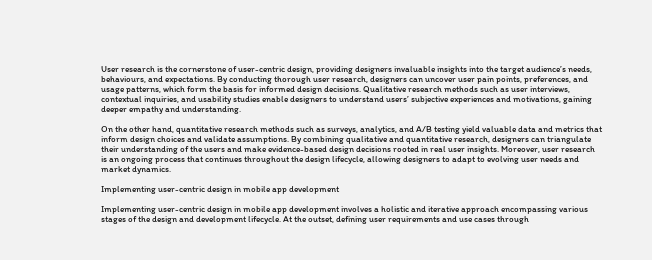User research is the cornerstone of user-centric design, providing designers invaluable insights into the target audience’s needs, behaviours, and expectations. By conducting thorough user research, designers can uncover user pain points, preferences, and usage patterns, which form the basis for informed design decisions. Qualitative research methods such as user interviews, contextual inquiries, and usability studies enable designers to understand users’ subjective experiences and motivations, gaining deeper empathy and understanding.

On the other hand, quantitative research methods such as surveys, analytics, and A/B testing yield valuable data and metrics that inform design choices and validate assumptions. By combining qualitative and quantitative research, designers can triangulate their understanding of the users and make evidence-based design decisions rooted in real user insights. Moreover, user research is an ongoing process that continues throughout the design lifecycle, allowing designers to adapt to evolving user needs and market dynamics.

Implementing user-centric design in mobile app development

Implementing user-centric design in mobile app development involves a holistic and iterative approach encompassing various stages of the design and development lifecycle. At the outset, defining user requirements and use cases through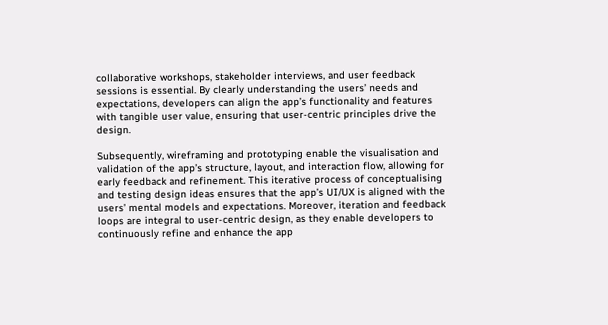collaborative workshops, stakeholder interviews, and user feedback sessions is essential. By clearly understanding the users’ needs and expectations, developers can align the app’s functionality and features with tangible user value, ensuring that user-centric principles drive the design.

Subsequently, wireframing and prototyping enable the visualisation and validation of the app’s structure, layout, and interaction flow, allowing for early feedback and refinement. This iterative process of conceptualising and testing design ideas ensures that the app’s UI/UX is aligned with the users’ mental models and expectations. Moreover, iteration and feedback loops are integral to user-centric design, as they enable developers to continuously refine and enhance the app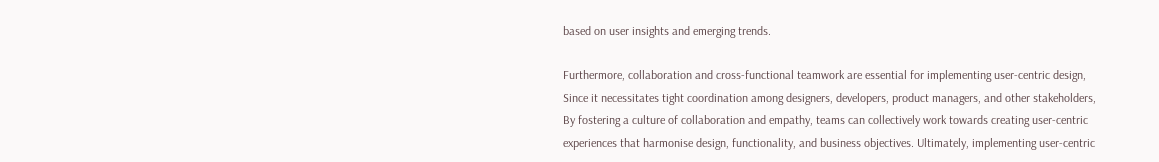based on user insights and emerging trends.

Furthermore, collaboration and cross-functional teamwork are essential for implementing user-centric design, Since it necessitates tight coordination among designers, developers, product managers, and other stakeholders, By fostering a culture of collaboration and empathy, teams can collectively work towards creating user-centric experiences that harmonise design, functionality, and business objectives. Ultimately, implementing user-centric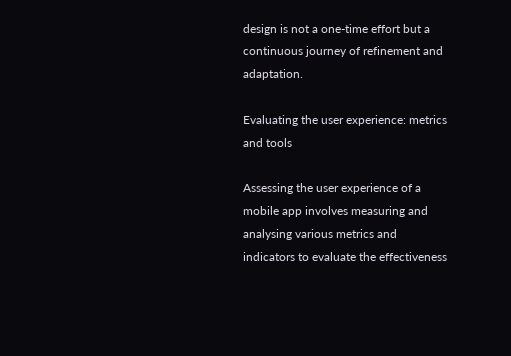design is not a one-time effort but a continuous journey of refinement and adaptation.

Evaluating the user experience: metrics and tools

Assessing the user experience of a mobile app involves measuring and analysing various metrics and indicators to evaluate the effectiveness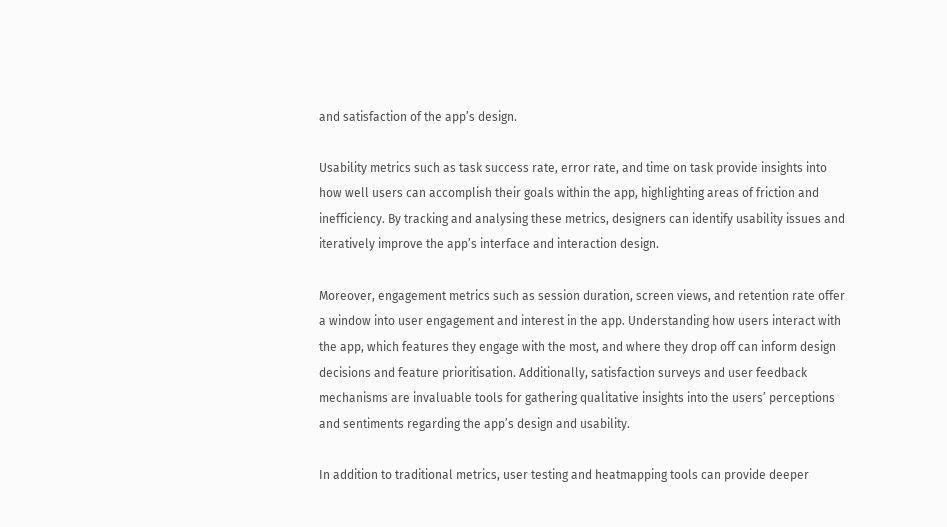and satisfaction of the app’s design.

Usability metrics such as task success rate, error rate, and time on task provide insights into how well users can accomplish their goals within the app, highlighting areas of friction and inefficiency. By tracking and analysing these metrics, designers can identify usability issues and iteratively improve the app’s interface and interaction design.

Moreover, engagement metrics such as session duration, screen views, and retention rate offer a window into user engagement and interest in the app. Understanding how users interact with the app, which features they engage with the most, and where they drop off can inform design decisions and feature prioritisation. Additionally, satisfaction surveys and user feedback mechanisms are invaluable tools for gathering qualitative insights into the users’ perceptions and sentiments regarding the app’s design and usability.

In addition to traditional metrics, user testing and heatmapping tools can provide deeper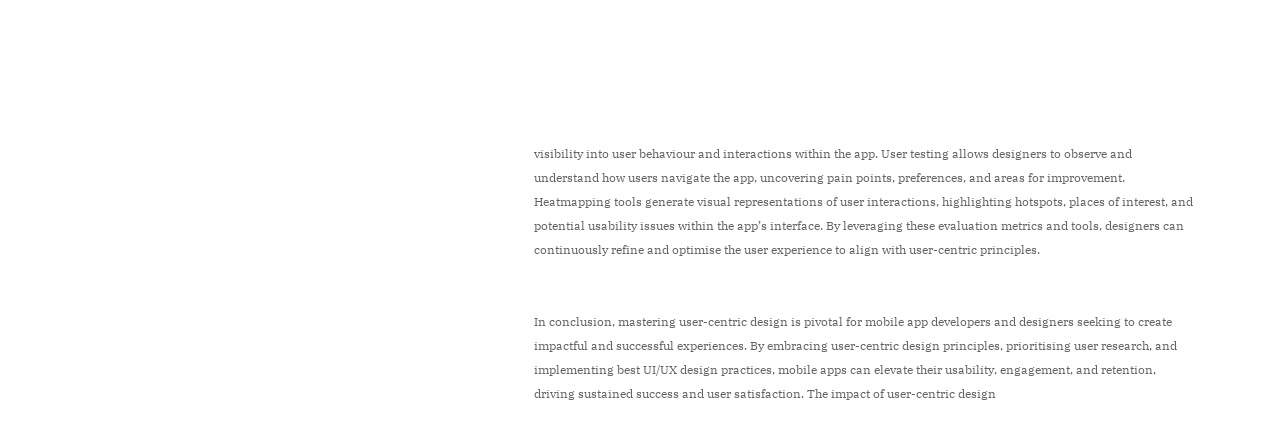visibility into user behaviour and interactions within the app. User testing allows designers to observe and understand how users navigate the app, uncovering pain points, preferences, and areas for improvement. Heatmapping tools generate visual representations of user interactions, highlighting hotspots, places of interest, and potential usability issues within the app’s interface. By leveraging these evaluation metrics and tools, designers can continuously refine and optimise the user experience to align with user-centric principles.


In conclusion, mastering user-centric design is pivotal for mobile app developers and designers seeking to create impactful and successful experiences. By embracing user-centric design principles, prioritising user research, and implementing best UI/UX design practices, mobile apps can elevate their usability, engagement, and retention, driving sustained success and user satisfaction. The impact of user-centric design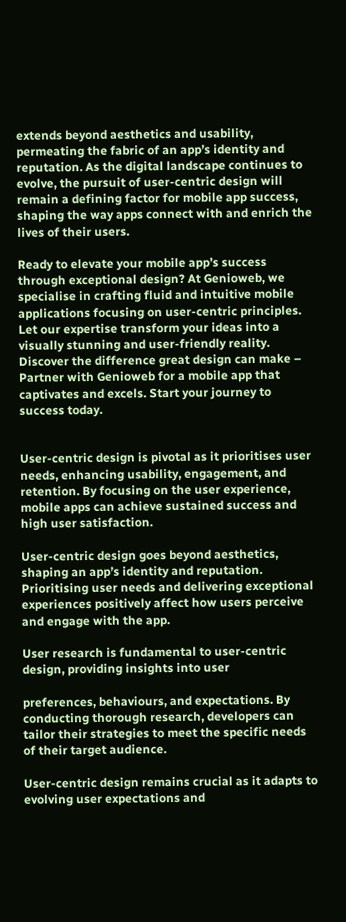extends beyond aesthetics and usability, permeating the fabric of an app’s identity and reputation. As the digital landscape continues to evolve, the pursuit of user-centric design will remain a defining factor for mobile app success, shaping the way apps connect with and enrich the lives of their users.

Ready to elevate your mobile app’s success through exceptional design? At Genioweb, we specialise in crafting fluid and intuitive mobile applications focusing on user-centric principles. Let our expertise transform your ideas into a visually stunning and user-friendly reality. Discover the difference great design can make – Partner with Genioweb for a mobile app that captivates and excels. Start your journey to success today.


User-centric design is pivotal as it prioritises user needs, enhancing usability, engagement, and retention. By focusing on the user experience, mobile apps can achieve sustained success and high user satisfaction.

User-centric design goes beyond aesthetics, shaping an app’s identity and reputation. Prioritising user needs and delivering exceptional experiences positively affect how users perceive and engage with the app.

User research is fundamental to user-centric design, providing insights into user

preferences, behaviours, and expectations. By conducting thorough research, developers can tailor their strategies to meet the specific needs of their target audience.

User-centric design remains crucial as it adapts to evolving user expectations and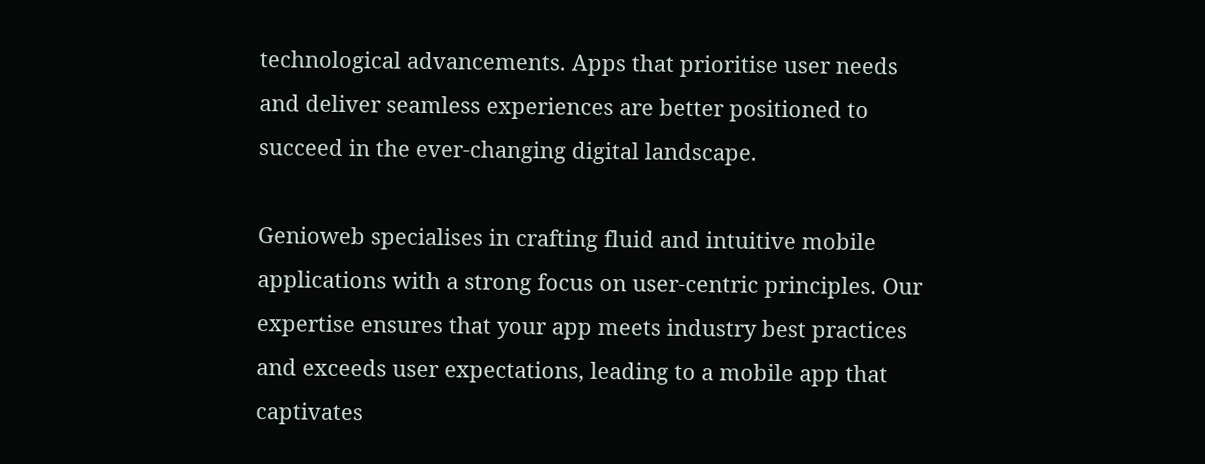technological advancements. Apps that prioritise user needs and deliver seamless experiences are better positioned to succeed in the ever-changing digital landscape.

Genioweb specialises in crafting fluid and intuitive mobile applications with a strong focus on user-centric principles. Our expertise ensures that your app meets industry best practices and exceeds user expectations, leading to a mobile app that captivates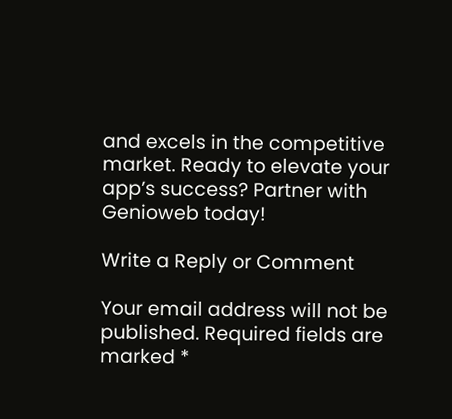and excels in the competitive market. Ready to elevate your app’s success? Partner with Genioweb today!

Write a Reply or Comment

Your email address will not be published. Required fields are marked *